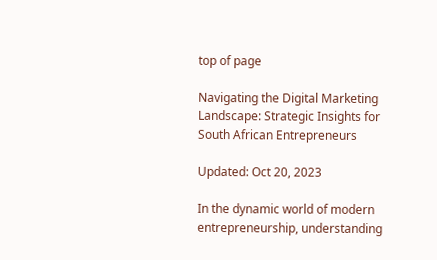top of page

Navigating the Digital Marketing Landscape: Strategic Insights for South African Entrepreneurs

Updated: Oct 20, 2023

In the dynamic world of modern entrepreneurship, understanding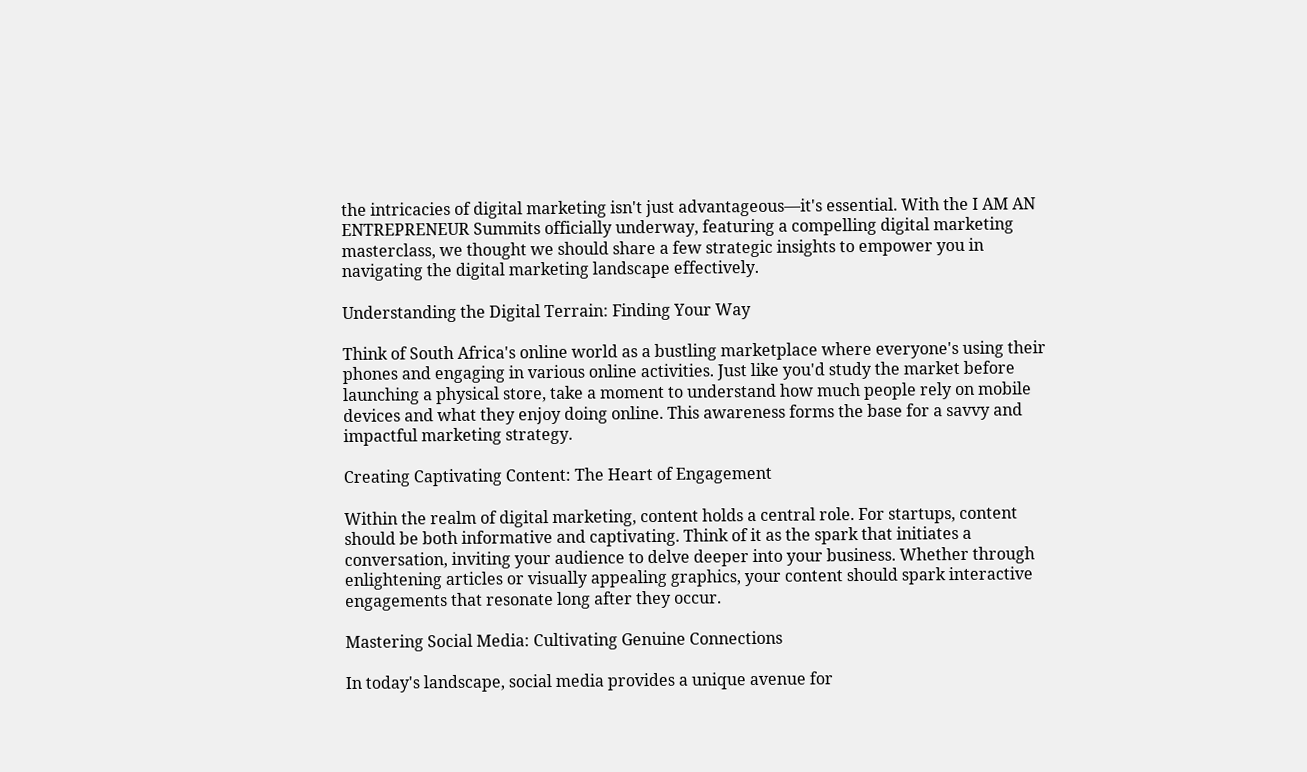the intricacies of digital marketing isn't just advantageous—it's essential. With the I AM AN ENTREPRENEUR Summits officially underway, featuring a compelling digital marketing masterclass, we thought we should share a few strategic insights to empower you in navigating the digital marketing landscape effectively.

Understanding the Digital Terrain: Finding Your Way

Think of South Africa's online world as a bustling marketplace where everyone's using their phones and engaging in various online activities. Just like you'd study the market before launching a physical store, take a moment to understand how much people rely on mobile devices and what they enjoy doing online. This awareness forms the base for a savvy and impactful marketing strategy.

Creating Captivating Content: The Heart of Engagement

Within the realm of digital marketing, content holds a central role. For startups, content should be both informative and captivating. Think of it as the spark that initiates a conversation, inviting your audience to delve deeper into your business. Whether through enlightening articles or visually appealing graphics, your content should spark interactive engagements that resonate long after they occur.

Mastering Social Media: Cultivating Genuine Connections

In today's landscape, social media provides a unique avenue for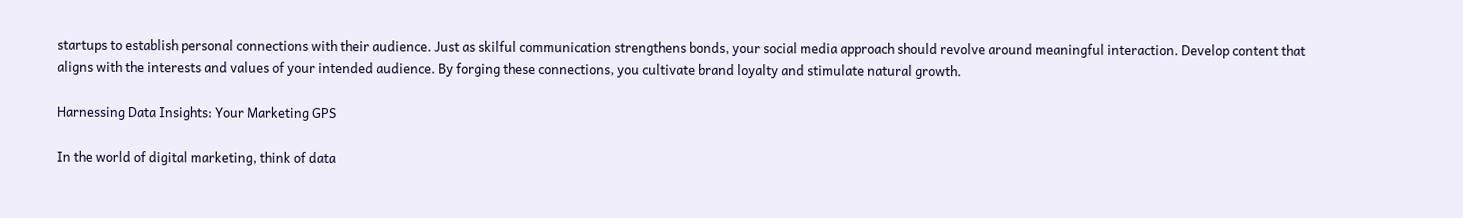startups to establish personal connections with their audience. Just as skilful communication strengthens bonds, your social media approach should revolve around meaningful interaction. Develop content that aligns with the interests and values of your intended audience. By forging these connections, you cultivate brand loyalty and stimulate natural growth.

Harnessing Data Insights: Your Marketing GPS

In the world of digital marketing, think of data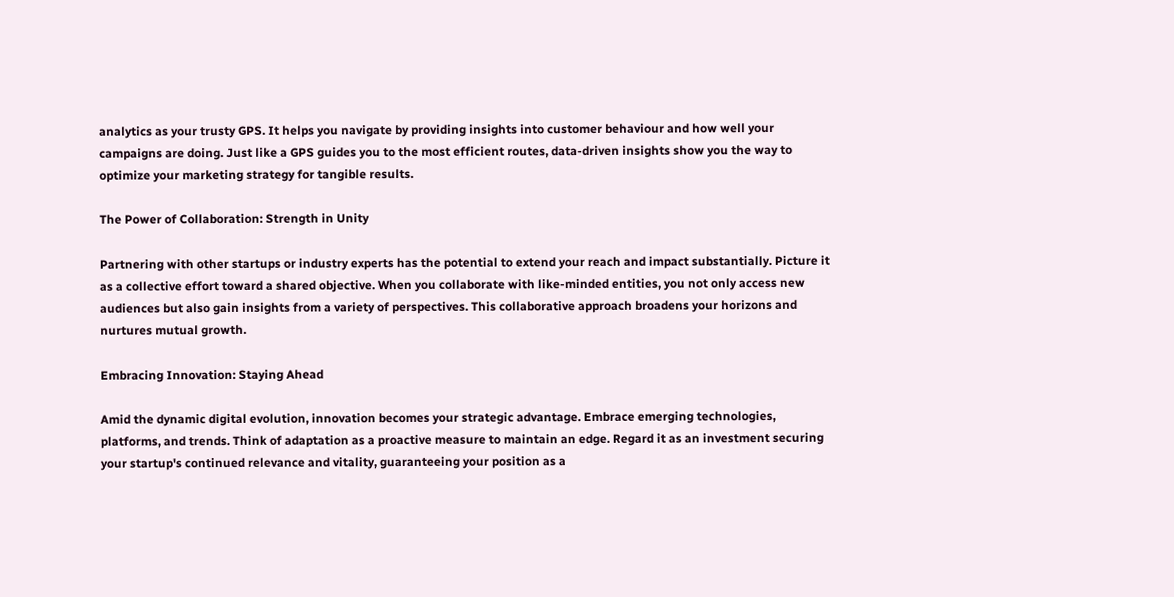analytics as your trusty GPS. It helps you navigate by providing insights into customer behaviour and how well your campaigns are doing. Just like a GPS guides you to the most efficient routes, data-driven insights show you the way to optimize your marketing strategy for tangible results.

The Power of Collaboration: Strength in Unity

Partnering with other startups or industry experts has the potential to extend your reach and impact substantially. Picture it as a collective effort toward a shared objective. When you collaborate with like-minded entities, you not only access new audiences but also gain insights from a variety of perspectives. This collaborative approach broadens your horizons and nurtures mutual growth.

Embracing Innovation: Staying Ahead

Amid the dynamic digital evolution, innovation becomes your strategic advantage. Embrace emerging technologies, platforms, and trends. Think of adaptation as a proactive measure to maintain an edge. Regard it as an investment securing your startup's continued relevance and vitality, guaranteeing your position as a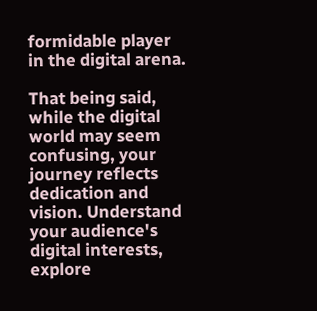formidable player in the digital arena.

That being said, while the digital world may seem confusing, your journey reflects dedication and vision. Understand your audience's digital interests, explore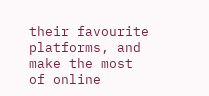their favourite platforms, and make the most of online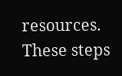resources. These steps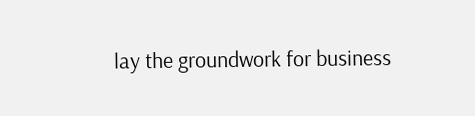lay the groundwork for business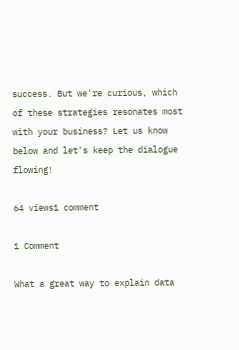success. But we're curious, which of these strategies resonates most with your business? Let us know below and let's keep the dialogue flowing!

64 views1 comment

1 Comment

What a great way to explain data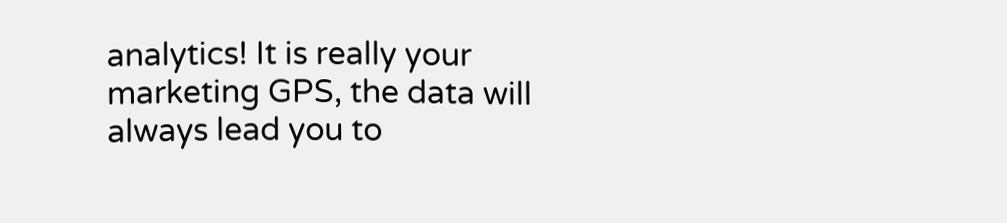analytics! It is really your marketing GPS, the data will always lead you to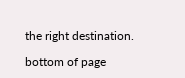the right destination.

bottom of page